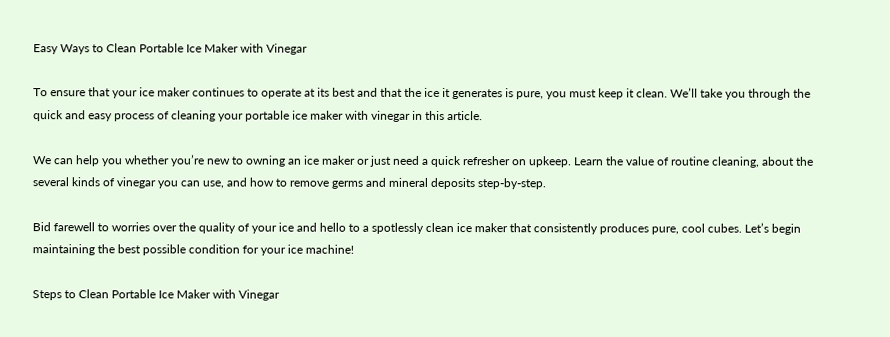Easy Ways to Clean Portable Ice Maker with Vinegar

To ensure that your ice maker continues to operate at its best and that the ice it generates is pure, you must keep it clean. We’ll take you through the quick and easy process of cleaning your portable ice maker with vinegar in this article.

We can help you whether you’re new to owning an ice maker or just need a quick refresher on upkeep. Learn the value of routine cleaning, about the several kinds of vinegar you can use, and how to remove germs and mineral deposits step-by-step.

Bid farewell to worries over the quality of your ice and hello to a spotlessly clean ice maker that consistently produces pure, cool cubes. Let’s begin maintaining the best possible condition for your ice machine!

Steps to Clean Portable Ice Maker with Vinegar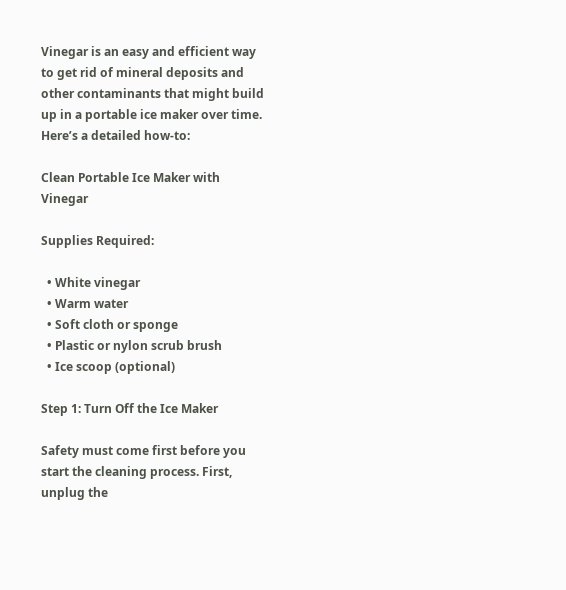Vinegar is an easy and efficient way to get rid of mineral deposits and other contaminants that might build up in a portable ice maker over time. Here’s a detailed how-to:

Clean Portable Ice Maker with Vinegar

Supplies Required:

  • White vinegar
  • Warm water
  • Soft cloth or sponge
  • Plastic or nylon scrub brush
  • Ice scoop (optional)

Step 1: Turn Off the Ice Maker

Safety must come first before you start the cleaning process. First, unplug the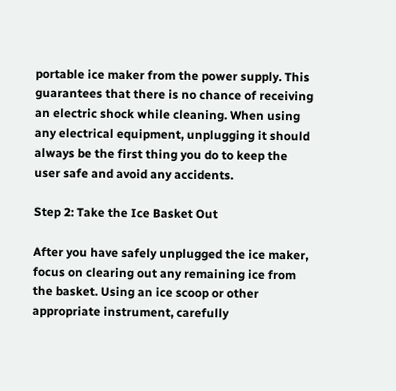portable ice maker from the power supply. This guarantees that there is no chance of receiving an electric shock while cleaning. When using any electrical equipment, unplugging it should always be the first thing you do to keep the user safe and avoid any accidents.

Step 2: Take the Ice Basket Out

After you have safely unplugged the ice maker, focus on clearing out any remaining ice from the basket. Using an ice scoop or other appropriate instrument, carefully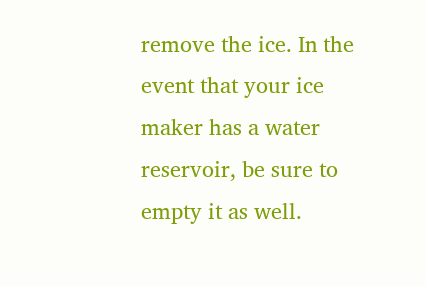remove the ice. In the event that your ice maker has a water reservoir, be sure to empty it as well.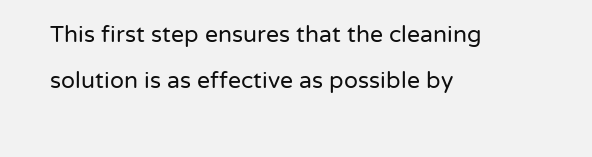This first step ensures that the cleaning solution is as effective as possible by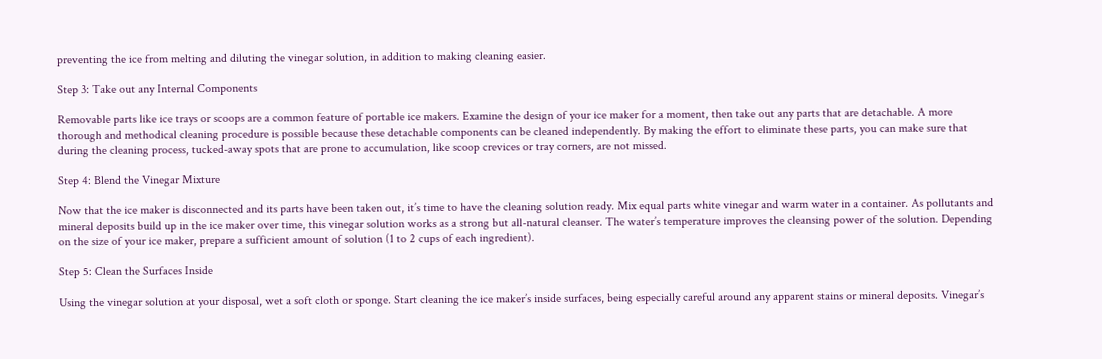preventing the ice from melting and diluting the vinegar solution, in addition to making cleaning easier.

Step 3: Take out any Internal Components

Removable parts like ice trays or scoops are a common feature of portable ice makers. Examine the design of your ice maker for a moment, then take out any parts that are detachable. A more thorough and methodical cleaning procedure is possible because these detachable components can be cleaned independently. By making the effort to eliminate these parts, you can make sure that during the cleaning process, tucked-away spots that are prone to accumulation, like scoop crevices or tray corners, are not missed.

Step 4: Blend the Vinegar Mixture

Now that the ice maker is disconnected and its parts have been taken out, it’s time to have the cleaning solution ready. Mix equal parts white vinegar and warm water in a container. As pollutants and mineral deposits build up in the ice maker over time, this vinegar solution works as a strong but all-natural cleanser. The water’s temperature improves the cleansing power of the solution. Depending on the size of your ice maker, prepare a sufficient amount of solution (1 to 2 cups of each ingredient).

Step 5: Clean the Surfaces Inside

Using the vinegar solution at your disposal, wet a soft cloth or sponge. Start cleaning the ice maker’s inside surfaces, being especially careful around any apparent stains or mineral deposits. Vinegar’s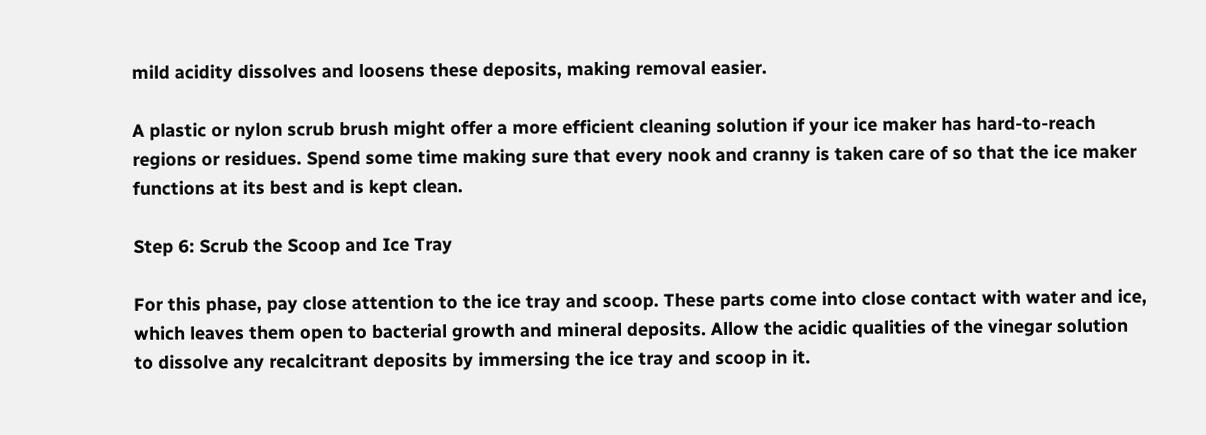mild acidity dissolves and loosens these deposits, making removal easier.

A plastic or nylon scrub brush might offer a more efficient cleaning solution if your ice maker has hard-to-reach regions or residues. Spend some time making sure that every nook and cranny is taken care of so that the ice maker functions at its best and is kept clean.

Step 6: Scrub the Scoop and Ice Tray

For this phase, pay close attention to the ice tray and scoop. These parts come into close contact with water and ice, which leaves them open to bacterial growth and mineral deposits. Allow the acidic qualities of the vinegar solution to dissolve any recalcitrant deposits by immersing the ice tray and scoop in it.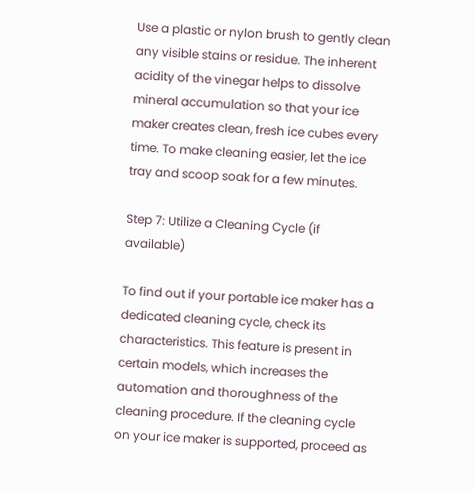Use a plastic or nylon brush to gently clean any visible stains or residue. The inherent acidity of the vinegar helps to dissolve mineral accumulation so that your ice maker creates clean, fresh ice cubes every time. To make cleaning easier, let the ice tray and scoop soak for a few minutes.

Step 7: Utilize a Cleaning Cycle (if available)

To find out if your portable ice maker has a dedicated cleaning cycle, check its characteristics. This feature is present in certain models, which increases the automation and thoroughness of the cleaning procedure. If the cleaning cycle on your ice maker is supported, proceed as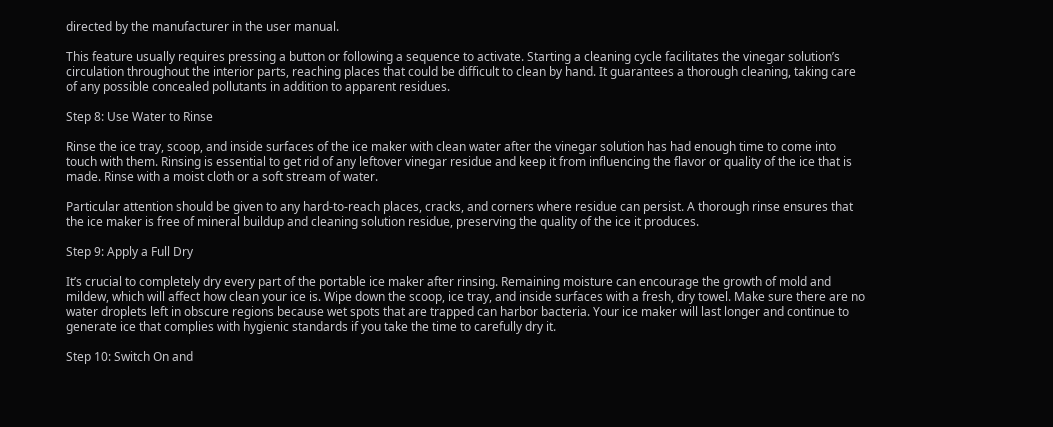directed by the manufacturer in the user manual.

This feature usually requires pressing a button or following a sequence to activate. Starting a cleaning cycle facilitates the vinegar solution’s circulation throughout the interior parts, reaching places that could be difficult to clean by hand. It guarantees a thorough cleaning, taking care of any possible concealed pollutants in addition to apparent residues.

Step 8: Use Water to Rinse

Rinse the ice tray, scoop, and inside surfaces of the ice maker with clean water after the vinegar solution has had enough time to come into touch with them. Rinsing is essential to get rid of any leftover vinegar residue and keep it from influencing the flavor or quality of the ice that is made. Rinse with a moist cloth or a soft stream of water.

Particular attention should be given to any hard-to-reach places, cracks, and corners where residue can persist. A thorough rinse ensures that the ice maker is free of mineral buildup and cleaning solution residue, preserving the quality of the ice it produces.

Step 9: Apply a Full Dry

It’s crucial to completely dry every part of the portable ice maker after rinsing. Remaining moisture can encourage the growth of mold and mildew, which will affect how clean your ice is. Wipe down the scoop, ice tray, and inside surfaces with a fresh, dry towel. Make sure there are no water droplets left in obscure regions because wet spots that are trapped can harbor bacteria. Your ice maker will last longer and continue to generate ice that complies with hygienic standards if you take the time to carefully dry it.

Step 10: Switch On and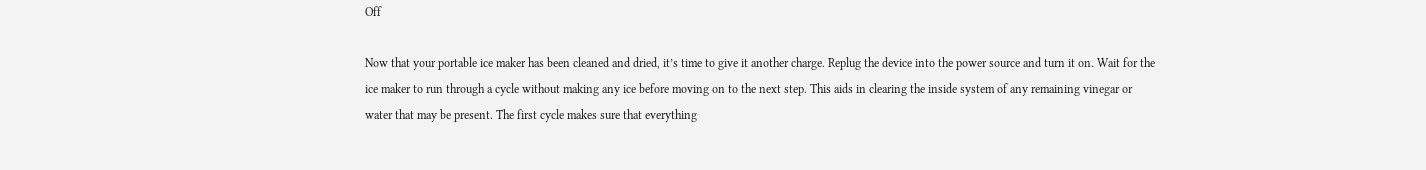Off

Now that your portable ice maker has been cleaned and dried, it’s time to give it another charge. Replug the device into the power source and turn it on. Wait for the ice maker to run through a cycle without making any ice before moving on to the next step. This aids in clearing the inside system of any remaining vinegar or water that may be present. The first cycle makes sure that everything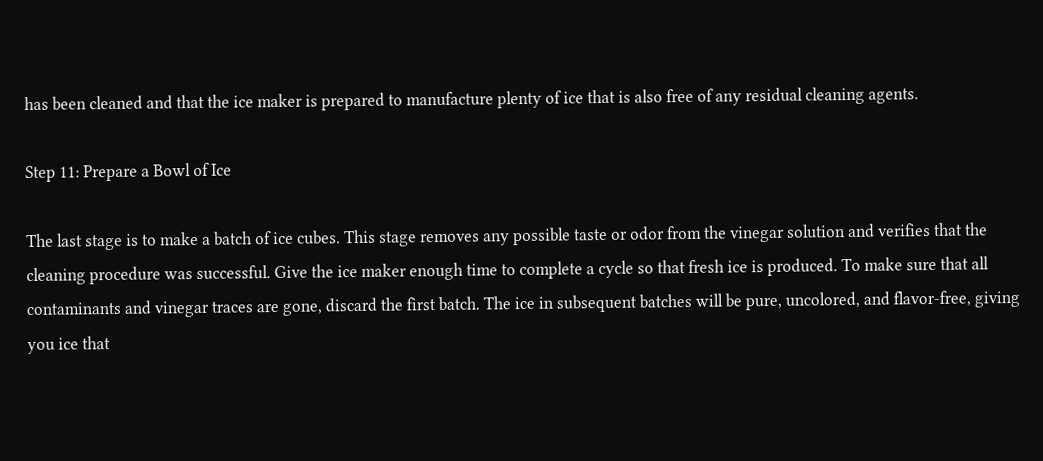has been cleaned and that the ice maker is prepared to manufacture plenty of ice that is also free of any residual cleaning agents.

Step 11: Prepare a Bowl of Ice

The last stage is to make a batch of ice cubes. This stage removes any possible taste or odor from the vinegar solution and verifies that the cleaning procedure was successful. Give the ice maker enough time to complete a cycle so that fresh ice is produced. To make sure that all contaminants and vinegar traces are gone, discard the first batch. The ice in subsequent batches will be pure, uncolored, and flavor-free, giving you ice that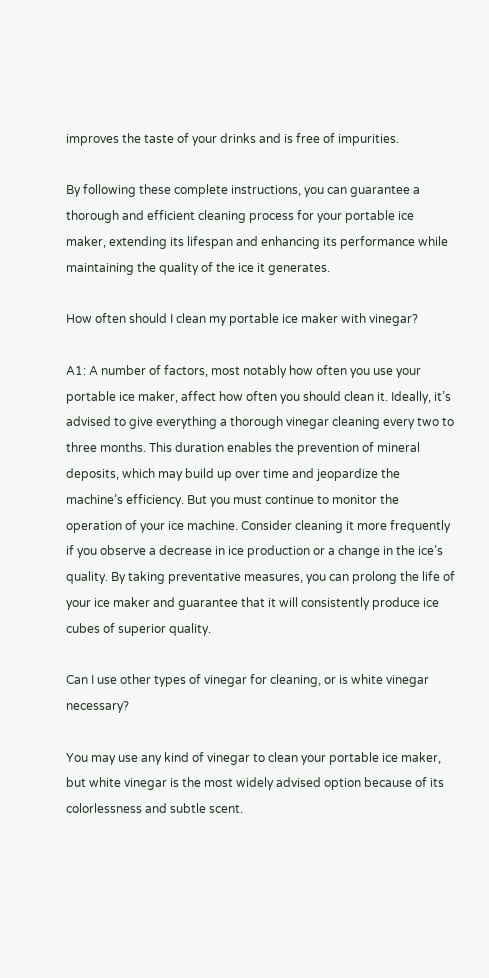improves the taste of your drinks and is free of impurities.

By following these complete instructions, you can guarantee a thorough and efficient cleaning process for your portable ice maker, extending its lifespan and enhancing its performance while maintaining the quality of the ice it generates.

How often should I clean my portable ice maker with vinegar?

A1: A number of factors, most notably how often you use your portable ice maker, affect how often you should clean it. Ideally, it’s advised to give everything a thorough vinegar cleaning every two to three months. This duration enables the prevention of mineral deposits, which may build up over time and jeopardize the machine’s efficiency. But you must continue to monitor the operation of your ice machine. Consider cleaning it more frequently if you observe a decrease in ice production or a change in the ice’s quality. By taking preventative measures, you can prolong the life of your ice maker and guarantee that it will consistently produce ice cubes of superior quality.

Can I use other types of vinegar for cleaning, or is white vinegar necessary?

You may use any kind of vinegar to clean your portable ice maker, but white vinegar is the most widely advised option because of its colorlessness and subtle scent.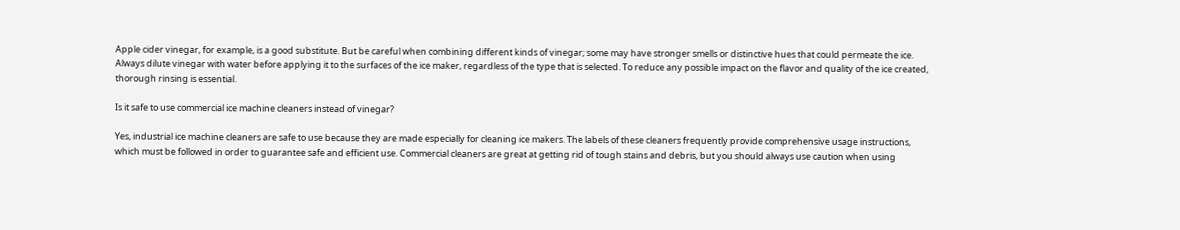Apple cider vinegar, for example, is a good substitute. But be careful when combining different kinds of vinegar; some may have stronger smells or distinctive hues that could permeate the ice. Always dilute vinegar with water before applying it to the surfaces of the ice maker, regardless of the type that is selected. To reduce any possible impact on the flavor and quality of the ice created, thorough rinsing is essential.

Is it safe to use commercial ice machine cleaners instead of vinegar?

Yes, industrial ice machine cleaners are safe to use because they are made especially for cleaning ice makers. The labels of these cleaners frequently provide comprehensive usage instructions, which must be followed in order to guarantee safe and efficient use. Commercial cleaners are great at getting rid of tough stains and debris, but you should always use caution when using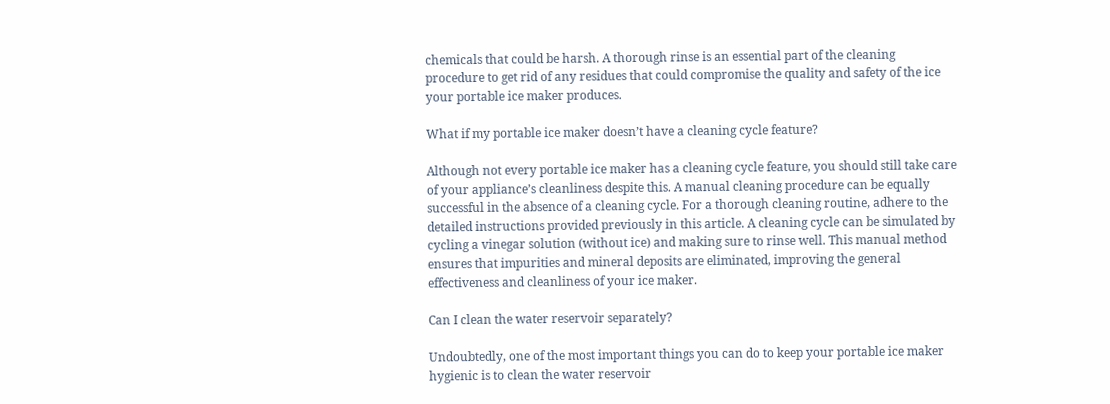chemicals that could be harsh. A thorough rinse is an essential part of the cleaning procedure to get rid of any residues that could compromise the quality and safety of the ice your portable ice maker produces.

What if my portable ice maker doesn’t have a cleaning cycle feature?

Although not every portable ice maker has a cleaning cycle feature, you should still take care of your appliance’s cleanliness despite this. A manual cleaning procedure can be equally successful in the absence of a cleaning cycle. For a thorough cleaning routine, adhere to the detailed instructions provided previously in this article. A cleaning cycle can be simulated by cycling a vinegar solution (without ice) and making sure to rinse well. This manual method ensures that impurities and mineral deposits are eliminated, improving the general effectiveness and cleanliness of your ice maker.

Can I clean the water reservoir separately?

Undoubtedly, one of the most important things you can do to keep your portable ice maker hygienic is to clean the water reservoir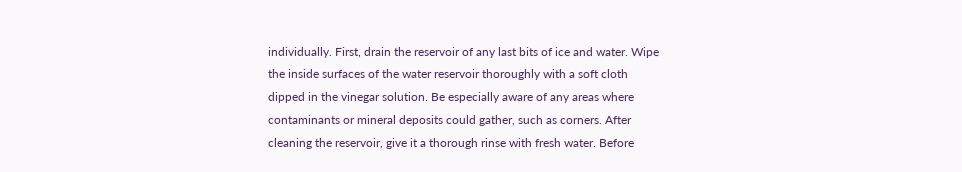individually. First, drain the reservoir of any last bits of ice and water. Wipe the inside surfaces of the water reservoir thoroughly with a soft cloth dipped in the vinegar solution. Be especially aware of any areas where contaminants or mineral deposits could gather, such as corners. After cleaning the reservoir, give it a thorough rinse with fresh water. Before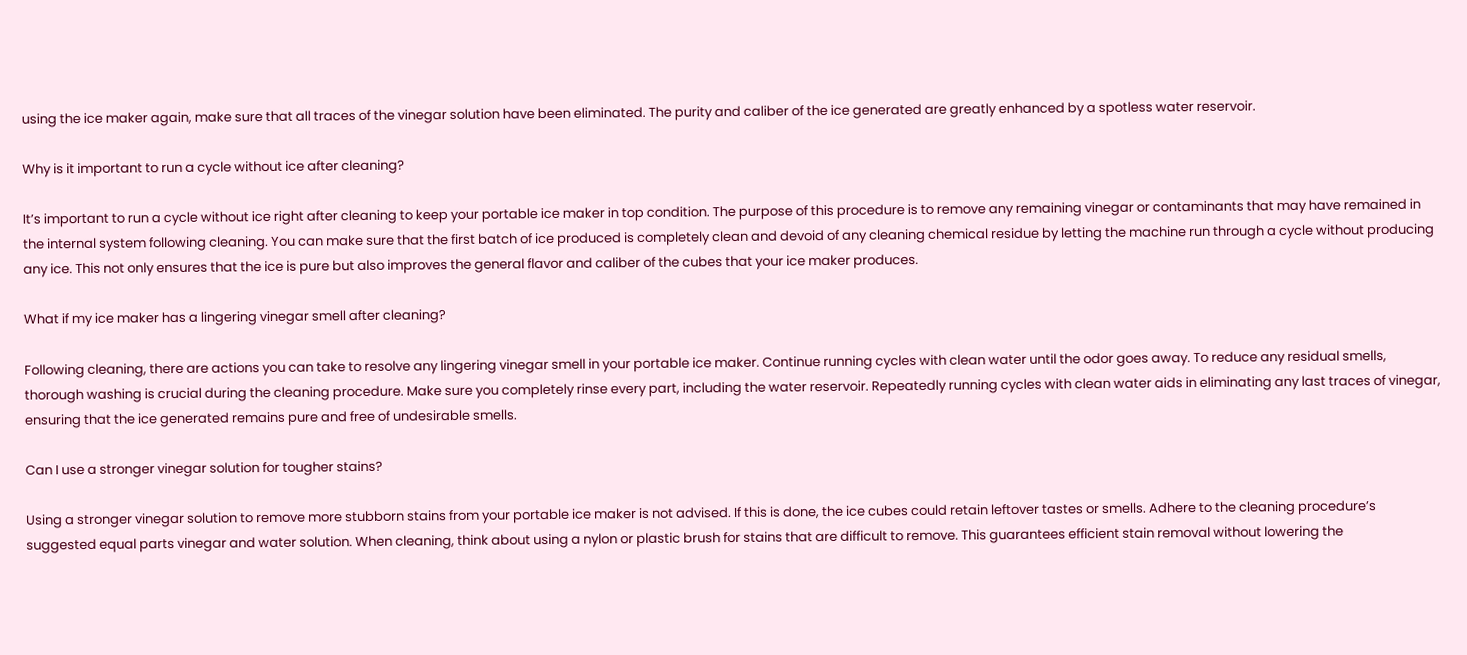using the ice maker again, make sure that all traces of the vinegar solution have been eliminated. The purity and caliber of the ice generated are greatly enhanced by a spotless water reservoir.

Why is it important to run a cycle without ice after cleaning?

It’s important to run a cycle without ice right after cleaning to keep your portable ice maker in top condition. The purpose of this procedure is to remove any remaining vinegar or contaminants that may have remained in the internal system following cleaning. You can make sure that the first batch of ice produced is completely clean and devoid of any cleaning chemical residue by letting the machine run through a cycle without producing any ice. This not only ensures that the ice is pure but also improves the general flavor and caliber of the cubes that your ice maker produces.

What if my ice maker has a lingering vinegar smell after cleaning?

Following cleaning, there are actions you can take to resolve any lingering vinegar smell in your portable ice maker. Continue running cycles with clean water until the odor goes away. To reduce any residual smells, thorough washing is crucial during the cleaning procedure. Make sure you completely rinse every part, including the water reservoir. Repeatedly running cycles with clean water aids in eliminating any last traces of vinegar, ensuring that the ice generated remains pure and free of undesirable smells.

Can I use a stronger vinegar solution for tougher stains?

Using a stronger vinegar solution to remove more stubborn stains from your portable ice maker is not advised. If this is done, the ice cubes could retain leftover tastes or smells. Adhere to the cleaning procedure’s suggested equal parts vinegar and water solution. When cleaning, think about using a nylon or plastic brush for stains that are difficult to remove. This guarantees efficient stain removal without lowering the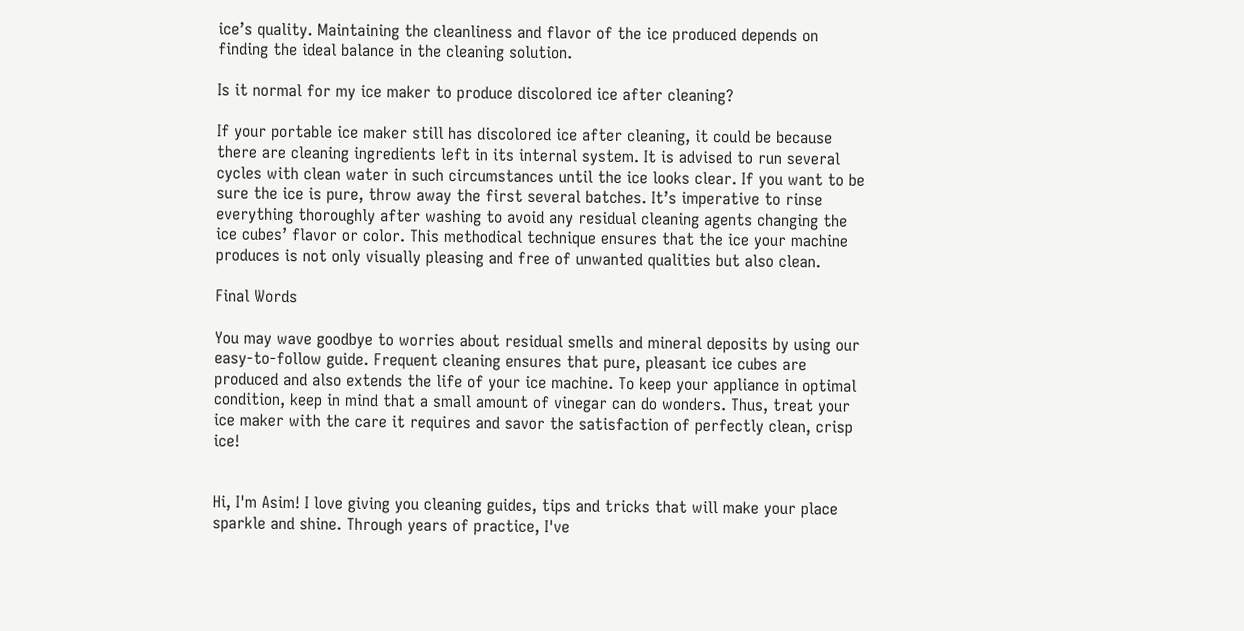ice’s quality. Maintaining the cleanliness and flavor of the ice produced depends on finding the ideal balance in the cleaning solution.

Is it normal for my ice maker to produce discolored ice after cleaning?

If your portable ice maker still has discolored ice after cleaning, it could be because there are cleaning ingredients left in its internal system. It is advised to run several cycles with clean water in such circumstances until the ice looks clear. If you want to be sure the ice is pure, throw away the first several batches. It’s imperative to rinse everything thoroughly after washing to avoid any residual cleaning agents changing the ice cubes’ flavor or color. This methodical technique ensures that the ice your machine produces is not only visually pleasing and free of unwanted qualities but also clean.

Final Words

You may wave goodbye to worries about residual smells and mineral deposits by using our easy-to-follow guide. Frequent cleaning ensures that pure, pleasant ice cubes are produced and also extends the life of your ice machine. To keep your appliance in optimal condition, keep in mind that a small amount of vinegar can do wonders. Thus, treat your ice maker with the care it requires and savor the satisfaction of perfectly clean, crisp ice!


Hi, I'm Asim! I love giving you cleaning guides, tips and tricks that will make your place sparkle and shine. Through years of practice, I've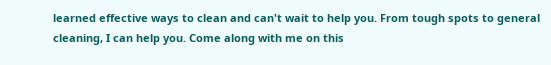learned effective ways to clean and can't wait to help you. From tough spots to general cleaning, I can help you. Come along with me on this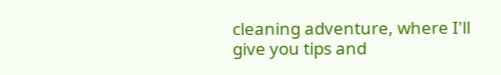cleaning adventure, where I'll give you tips and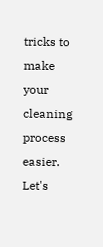tricks to make your cleaning process easier. Let's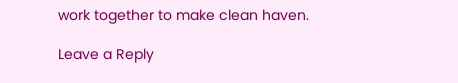work together to make clean haven.

Leave a Reply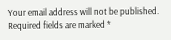Your email address will not be published. Required fields are marked *